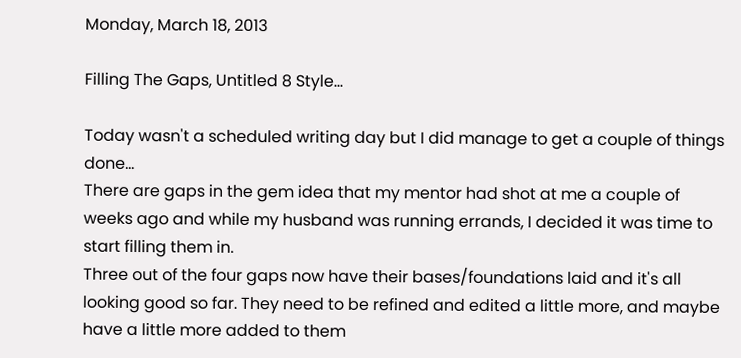Monday, March 18, 2013

Filling The Gaps, Untitled 8 Style...

Today wasn't a scheduled writing day but I did manage to get a couple of things done...
There are gaps in the gem idea that my mentor had shot at me a couple of weeks ago and while my husband was running errands, I decided it was time to start filling them in.
Three out of the four gaps now have their bases/foundations laid and it's all looking good so far. They need to be refined and edited a little more, and maybe have a little more added to them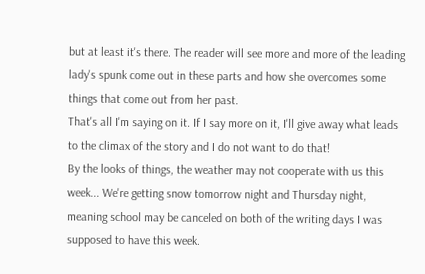but at least it's there. The reader will see more and more of the leading lady's spunk come out in these parts and how she overcomes some things that come out from her past.
That's all I'm saying on it. If I say more on it, I'll give away what leads to the climax of the story and I do not want to do that!
By the looks of things, the weather may not cooperate with us this week... We're getting snow tomorrow night and Thursday night, meaning school may be canceled on both of the writing days I was supposed to have this week.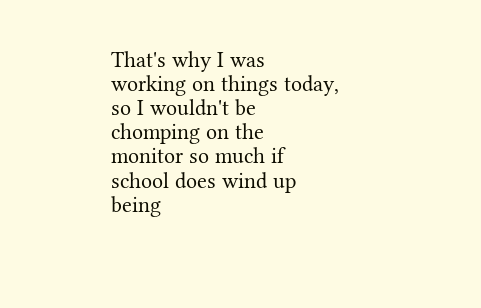That's why I was working on things today, so I wouldn't be chomping on the monitor so much if school does wind up being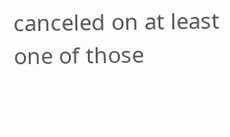canceled on at least one of those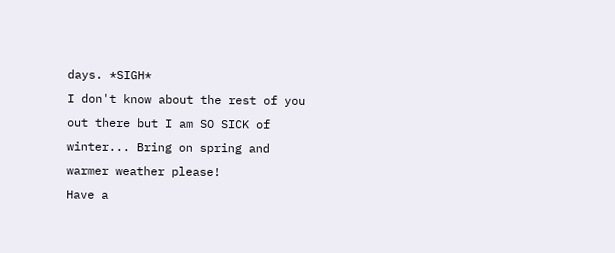days. *SIGH*
I don't know about the rest of you out there but I am SO SICK of winter... Bring on spring and warmer weather please!
Have a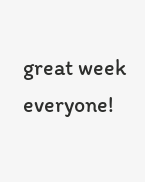great week everyone!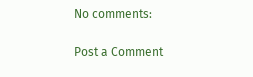No comments:

Post a Comment